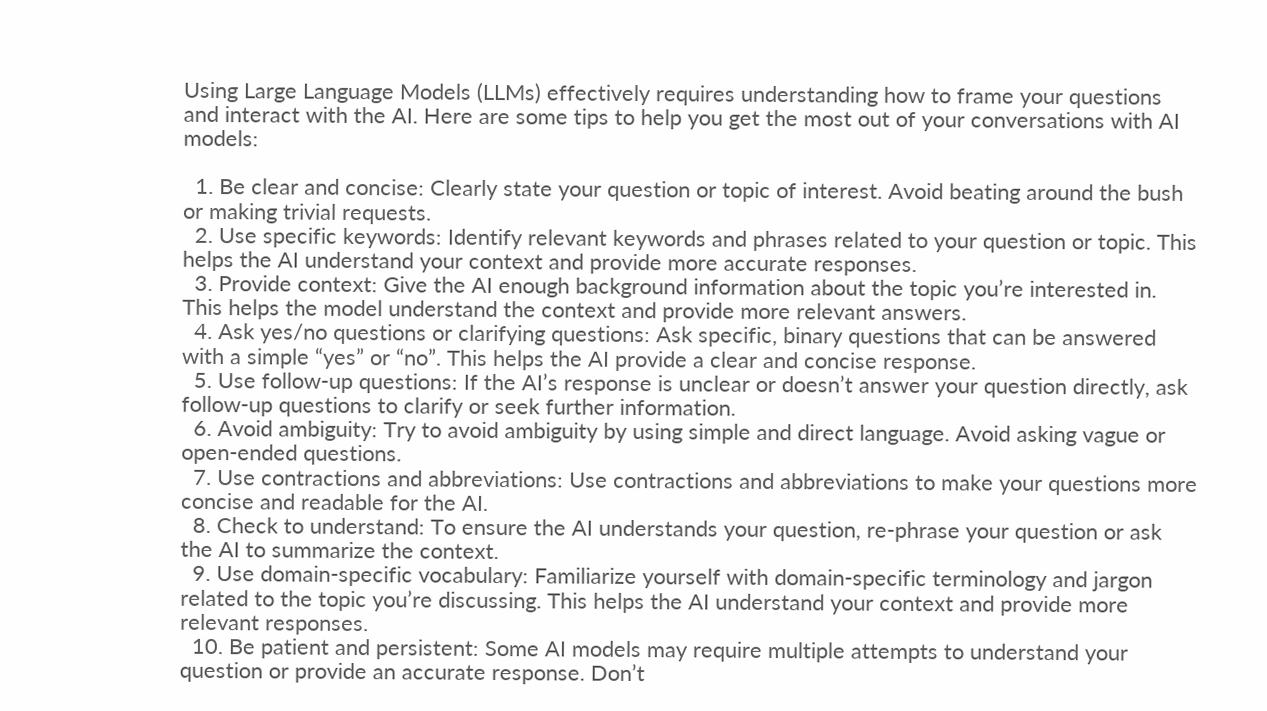Using Large Language Models (LLMs) effectively requires understanding how to frame your questions and interact with the AI. Here are some tips to help you get the most out of your conversations with AI models:

  1. Be clear and concise: Clearly state your question or topic of interest. Avoid beating around the bush or making trivial requests.
  2. Use specific keywords: Identify relevant keywords and phrases related to your question or topic. This helps the AI understand your context and provide more accurate responses.
  3. Provide context: Give the AI enough background information about the topic you’re interested in. This helps the model understand the context and provide more relevant answers.
  4. Ask yes/no questions or clarifying questions: Ask specific, binary questions that can be answered with a simple “yes” or “no”. This helps the AI provide a clear and concise response.
  5. Use follow-up questions: If the AI’s response is unclear or doesn’t answer your question directly, ask follow-up questions to clarify or seek further information.
  6. Avoid ambiguity: Try to avoid ambiguity by using simple and direct language. Avoid asking vague or open-ended questions.
  7. Use contractions and abbreviations: Use contractions and abbreviations to make your questions more concise and readable for the AI.
  8. Check to understand: To ensure the AI understands your question, re-phrase your question or ask the AI to summarize the context.
  9. Use domain-specific vocabulary: Familiarize yourself with domain-specific terminology and jargon related to the topic you’re discussing. This helps the AI understand your context and provide more relevant responses.
  10. Be patient and persistent: Some AI models may require multiple attempts to understand your question or provide an accurate response. Don’t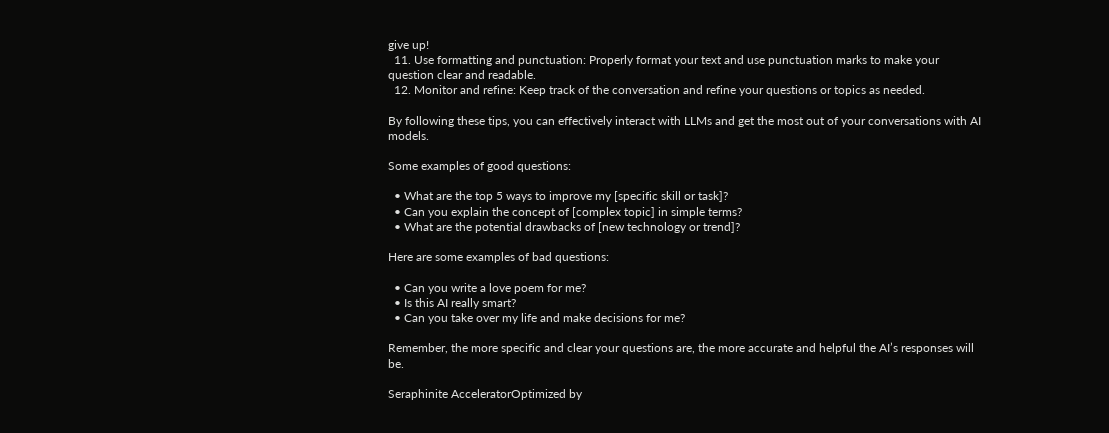give up!
  11. Use formatting and punctuation: Properly format your text and use punctuation marks to make your question clear and readable.
  12. Monitor and refine: Keep track of the conversation and refine your questions or topics as needed.

By following these tips, you can effectively interact with LLMs and get the most out of your conversations with AI models.

Some examples of good questions:

  • What are the top 5 ways to improve my [specific skill or task]?
  • Can you explain the concept of [complex topic] in simple terms?
  • What are the potential drawbacks of [new technology or trend]?

Here are some examples of bad questions:

  • Can you write a love poem for me?
  • Is this AI really smart?
  • Can you take over my life and make decisions for me?

Remember, the more specific and clear your questions are, the more accurate and helpful the AI’s responses will be.

Seraphinite AcceleratorOptimized by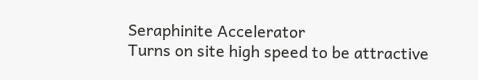Seraphinite Accelerator
Turns on site high speed to be attractive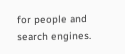for people and search engines.